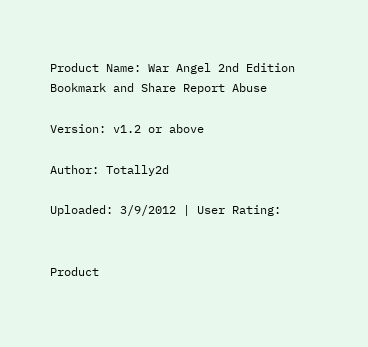Product Name: War Angel 2nd Edition
Bookmark and Share Report Abuse

Version: v1.2 or above

Author: Totally2d

Uploaded: 3/9/2012 | User Rating:


Product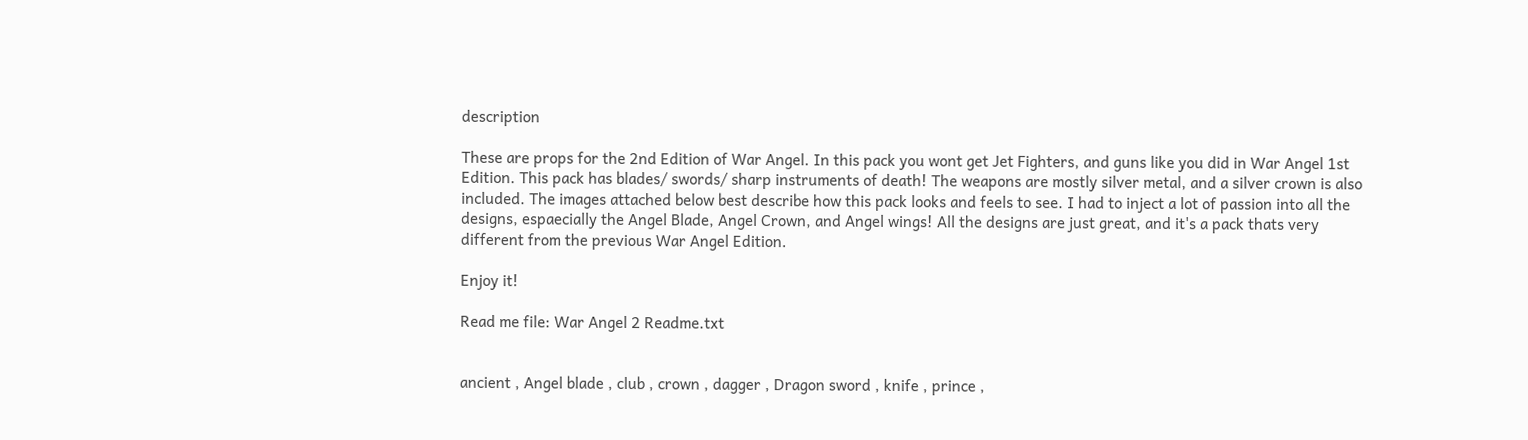description

These are props for the 2nd Edition of War Angel. In this pack you wont get Jet Fighters, and guns like you did in War Angel 1st Edition. This pack has blades/ swords/ sharp instruments of death! The weapons are mostly silver metal, and a silver crown is also included. The images attached below best describe how this pack looks and feels to see. I had to inject a lot of passion into all the designs, espaecially the Angel Blade, Angel Crown, and Angel wings! All the designs are just great, and it's a pack thats very different from the previous War Angel Edition.

Enjoy it!

Read me file: War Angel 2 Readme.txt


ancient , Angel blade , club , crown , dagger , Dragon sword , knife , prince ,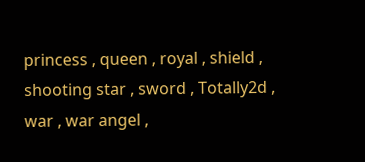princess , queen , royal , shield , shooting star , sword , Totally2d , war , war angel ,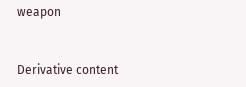weapon


Derivative content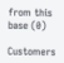from this base (0)

Customers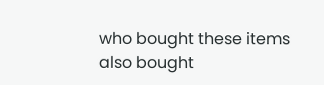who bought these items also bought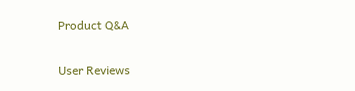Product Q&A

User Reviews